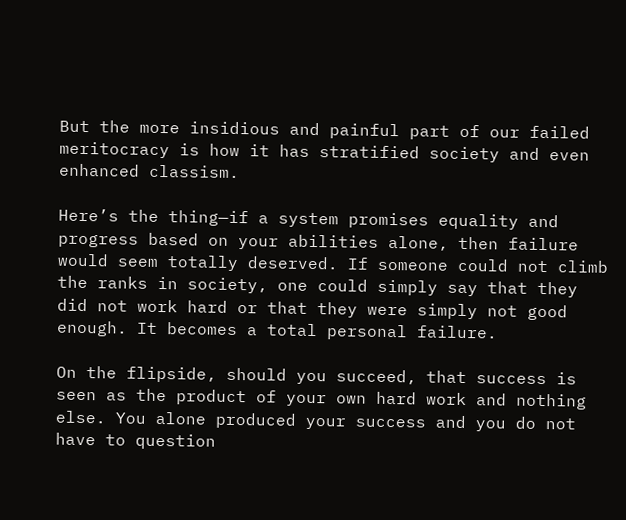But the more insidious and painful part of our failed meritocracy is how it has stratified society and even enhanced classism.

Here’s the thing—if a system promises equality and progress based on your abilities alone, then failure would seem totally deserved. If someone could not climb the ranks in society, one could simply say that they did not work hard or that they were simply not good enough. It becomes a total personal failure.

On the flipside, should you succeed, that success is seen as the product of your own hard work and nothing else. You alone produced your success and you do not have to question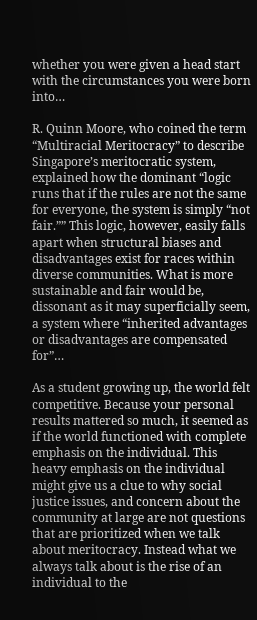whether you were given a head start with the circumstances you were born into…

R. Quinn Moore, who coined the term “Multiracial Meritocracy” to describe Singapore’s meritocratic system, explained how the dominant “logic runs that if the rules are not the same for everyone, the system is simply “not fair.”” This logic, however, easily falls apart when structural biases and disadvantages exist for races within diverse communities. What is more sustainable and fair would be, dissonant as it may superficially seem, a system where “inherited advantages or disadvantages are compensated for”…

As a student growing up, the world felt competitive. Because your personal results mattered so much, it seemed as if the world functioned with complete emphasis on the individual. This heavy emphasis on the individual might give us a clue to why social justice issues, and concern about the community at large are not questions that are prioritized when we talk about meritocracy. Instead what we always talk about is the rise of an individual to the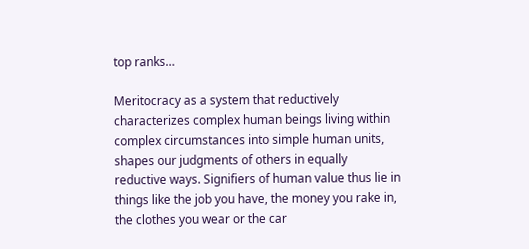top ranks…

Meritocracy as a system that reductively characterizes complex human beings living within complex circumstances into simple human units, shapes our judgments of others in equally reductive ways. Signifiers of human value thus lie in things like the job you have, the money you rake in, the clothes you wear or the car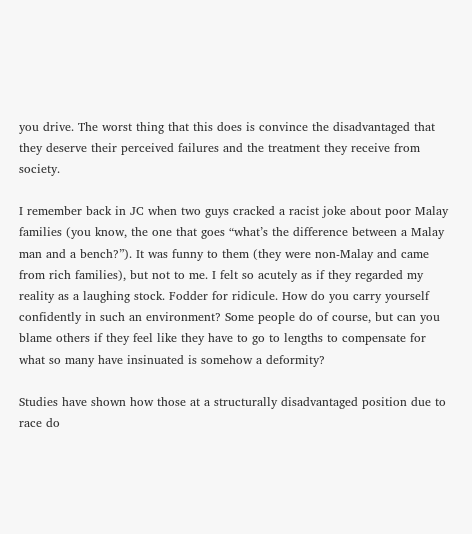you drive. The worst thing that this does is convince the disadvantaged that they deserve their perceived failures and the treatment they receive from society.

I remember back in JC when two guys cracked a racist joke about poor Malay families (you know, the one that goes “what’s the difference between a Malay man and a bench?”). It was funny to them (they were non-Malay and came from rich families), but not to me. I felt so acutely as if they regarded my reality as a laughing stock. Fodder for ridicule. How do you carry yourself confidently in such an environment? Some people do of course, but can you blame others if they feel like they have to go to lengths to compensate for what so many have insinuated is somehow a deformity?

Studies have shown how those at a structurally disadvantaged position due to race do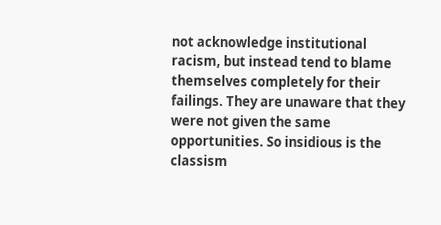not acknowledge institutional racism, but instead tend to blame themselves completely for their failings. They are unaware that they were not given the same opportunities. So insidious is the classism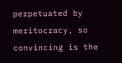perpetuated by meritocracy, so convincing is the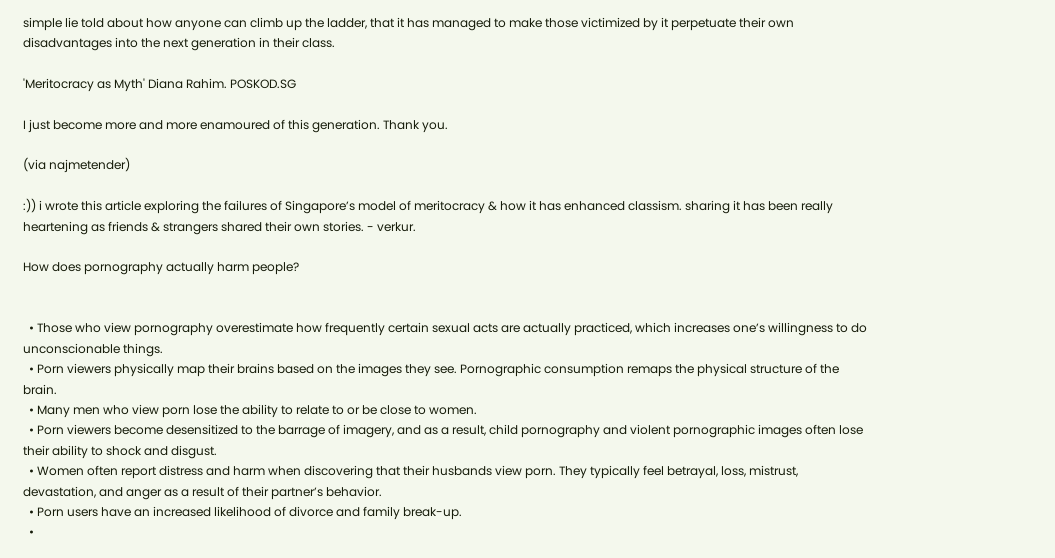simple lie told about how anyone can climb up the ladder, that it has managed to make those victimized by it perpetuate their own disadvantages into the next generation in their class.

'Meritocracy as Myth' Diana Rahim. POSKOD.SG

I just become more and more enamoured of this generation. Thank you.

(via najmetender)

:)) i wrote this article exploring the failures of Singapore’s model of meritocracy & how it has enhanced classism. sharing it has been really heartening as friends & strangers shared their own stories. - verkur.

How does pornography actually harm people?


  • Those who view pornography overestimate how frequently certain sexual acts are actually practiced, which increases one’s willingness to do unconscionable things.
  • Porn viewers physically map their brains based on the images they see. Pornographic consumption remaps the physical structure of the brain.
  • Many men who view porn lose the ability to relate to or be close to women.
  • Porn viewers become desensitized to the barrage of imagery, and as a result, child pornography and violent pornographic images often lose their ability to shock and disgust.
  • Women often report distress and harm when discovering that their husbands view porn. They typically feel betrayal, loss, mistrust, devastation, and anger as a result of their partner’s behavior.
  • Porn users have an increased likelihood of divorce and family break-up.
  •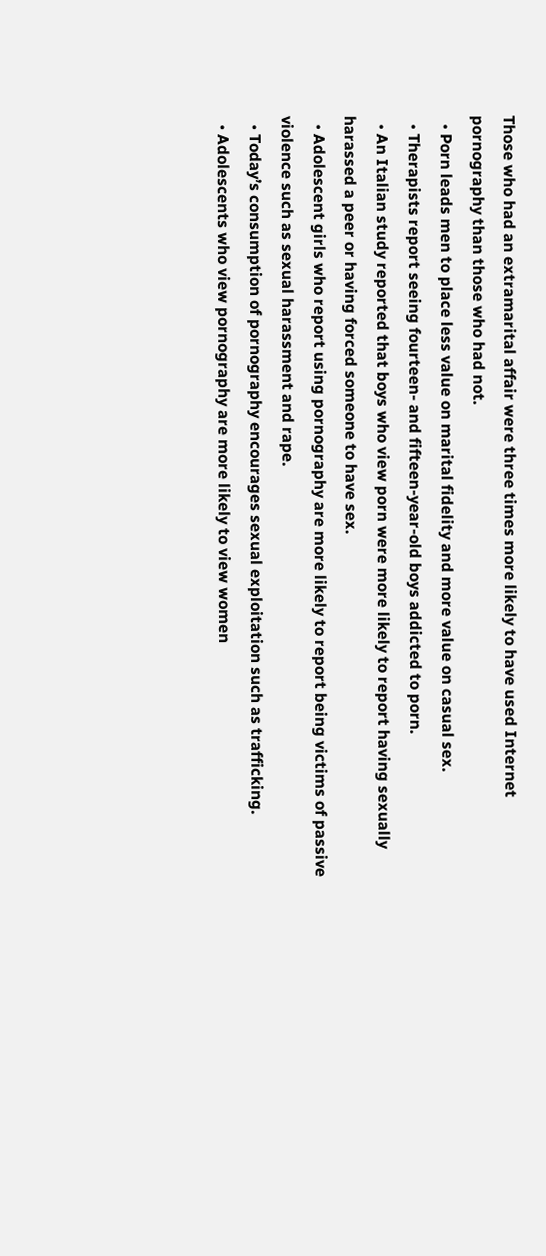Those who had an extramarital affair were three times more likely to have used Internet pornography than those who had not.
  • Porn leads men to place less value on marital fidelity and more value on casual sex.
  • Therapists report seeing fourteen- and fifteen-year-old boys addicted to porn.
  • An Italian study reported that boys who view porn were more likely to report having sexually harassed a peer or having forced someone to have sex.
  • Adolescent girls who report using pornography are more likely to report being victims of passive violence such as sexual harassment and rape.
  • Today’s consumption of pornography encourages sexual exploitation such as trafficking.
  • Adolescents who view pornography are more likely to view women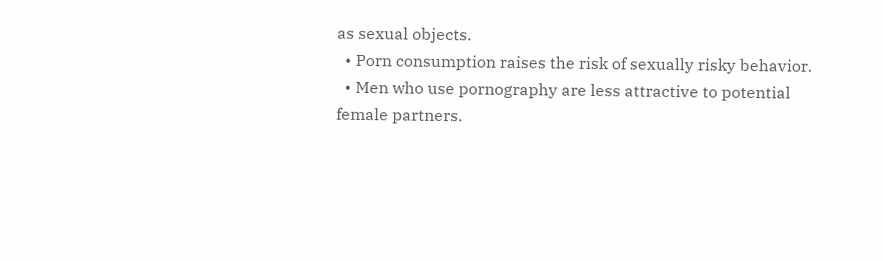as sexual objects.
  • Porn consumption raises the risk of sexually risky behavior.
  • Men who use pornography are less attractive to potential female partners.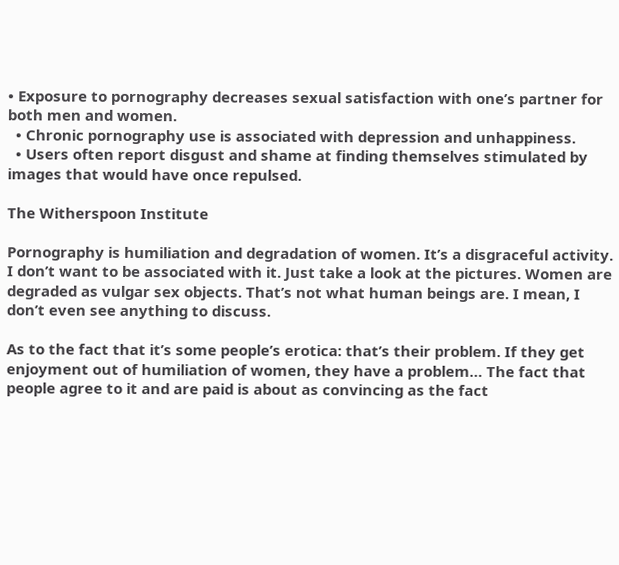• Exposure to pornography decreases sexual satisfaction with one’s partner for both men and women.
  • Chronic pornography use is associated with depression and unhappiness.
  • Users often report disgust and shame at finding themselves stimulated by images that would have once repulsed.

The Witherspoon Institute

Pornography is humiliation and degradation of women. It’s a disgraceful activity. I don’t want to be associated with it. Just take a look at the pictures. Women are degraded as vulgar sex objects. That’s not what human beings are. I mean, I don’t even see anything to discuss.

As to the fact that it’s some people’s erotica: that’s their problem. If they get enjoyment out of humiliation of women, they have a problem… The fact that people agree to it and are paid is about as convincing as the fact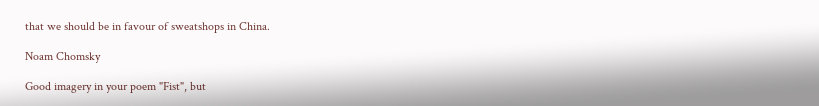that we should be in favour of sweatshops in China.

Noam Chomsky

Good imagery in your poem "Fist", but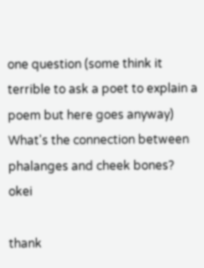one question (some think it terrible to ask a poet to explain a poem but here goes anyway) What's the connection between phalanges and cheek bones? okei

thank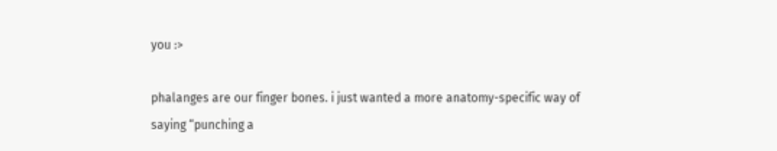you :>

phalanges are our finger bones. i just wanted a more anatomy-specific way of saying “punching a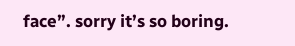face”. sorry it’s so boring.